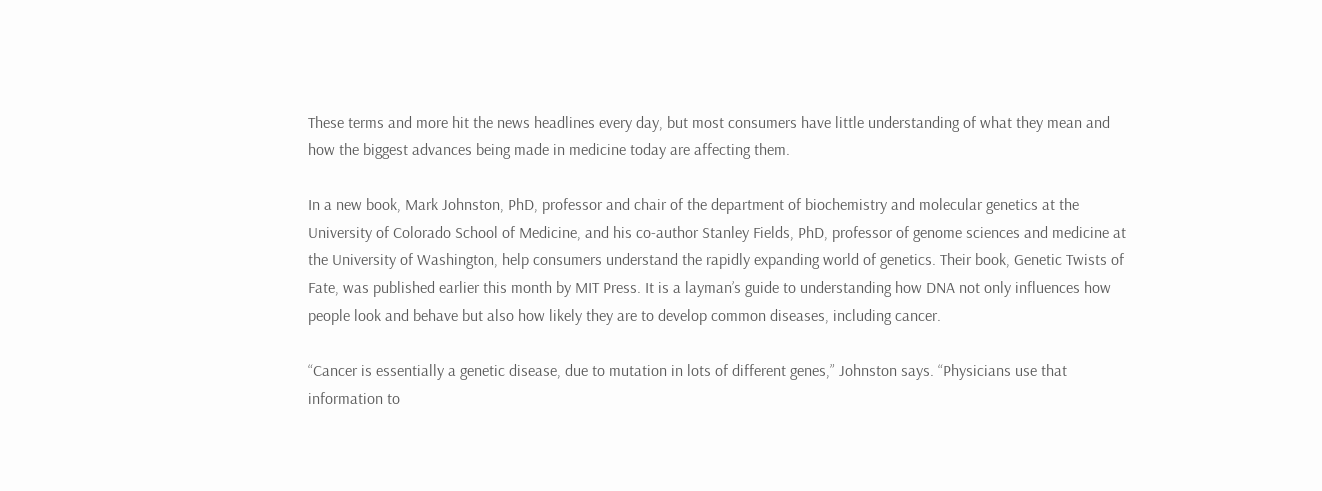These terms and more hit the news headlines every day, but most consumers have little understanding of what they mean and how the biggest advances being made in medicine today are affecting them.

In a new book, Mark Johnston, PhD, professor and chair of the department of biochemistry and molecular genetics at the University of Colorado School of Medicine, and his co-author Stanley Fields, PhD, professor of genome sciences and medicine at the University of Washington, help consumers understand the rapidly expanding world of genetics. Their book, Genetic Twists of Fate, was published earlier this month by MIT Press. It is a layman’s guide to understanding how DNA not only influences how people look and behave but also how likely they are to develop common diseases, including cancer.

“Cancer is essentially a genetic disease, due to mutation in lots of different genes,” Johnston says. “Physicians use that information to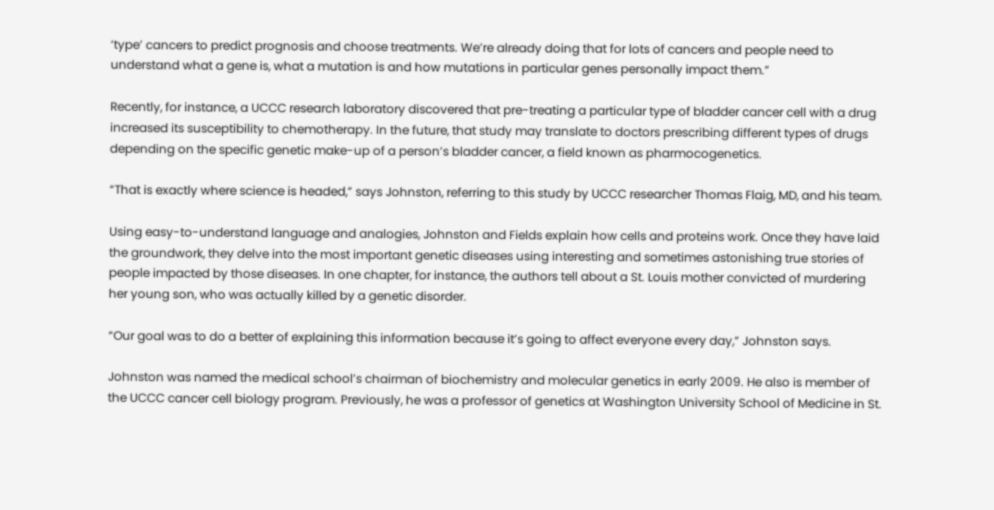‘type’ cancers to predict prognosis and choose treatments. We’re already doing that for lots of cancers and people need to understand what a gene is, what a mutation is and how mutations in particular genes personally impact them.”

Recently, for instance, a UCCC research laboratory discovered that pre-treating a particular type of bladder cancer cell with a drug increased its susceptibility to chemotherapy. In the future, that study may translate to doctors prescribing different types of drugs depending on the specific genetic make-up of a person’s bladder cancer, a field known as pharmocogenetics.

“That is exactly where science is headed,” says Johnston, referring to this study by UCCC researcher Thomas Flaig, MD, and his team.

Using easy-to-understand language and analogies, Johnston and Fields explain how cells and proteins work. Once they have laid the groundwork, they delve into the most important genetic diseases using interesting and sometimes astonishing true stories of people impacted by those diseases. In one chapter, for instance, the authors tell about a St. Louis mother convicted of murdering her young son, who was actually killed by a genetic disorder.

“Our goal was to do a better of explaining this information because it’s going to affect everyone every day,” Johnston says.

Johnston was named the medical school’s chairman of biochemistry and molecular genetics in early 2009. He also is member of the UCCC cancer cell biology program. Previously, he was a professor of genetics at Washington University School of Medicine in St.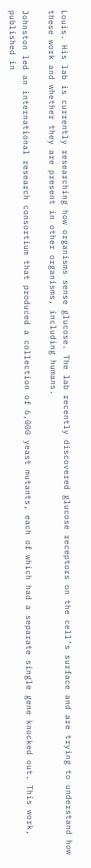Louis. His lab is currently researching how organisms sense glucose. The lab recently discovered glucose receptors on the cell’s surface and are trying to understand how these work and whether they are present in other organisms, including humans.

Johnston led an international research consortium that produced a collection of 6,000 yeast mutants, each of which had a separate single gene knocked out. This work, published in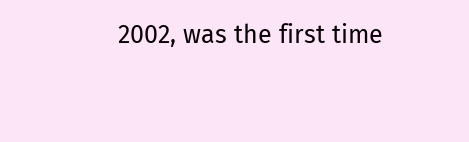2002, was the first time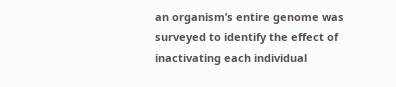an organism’s entire genome was surveyed to identify the effect of inactivating each individual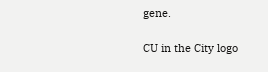gene.

CU in the City logo